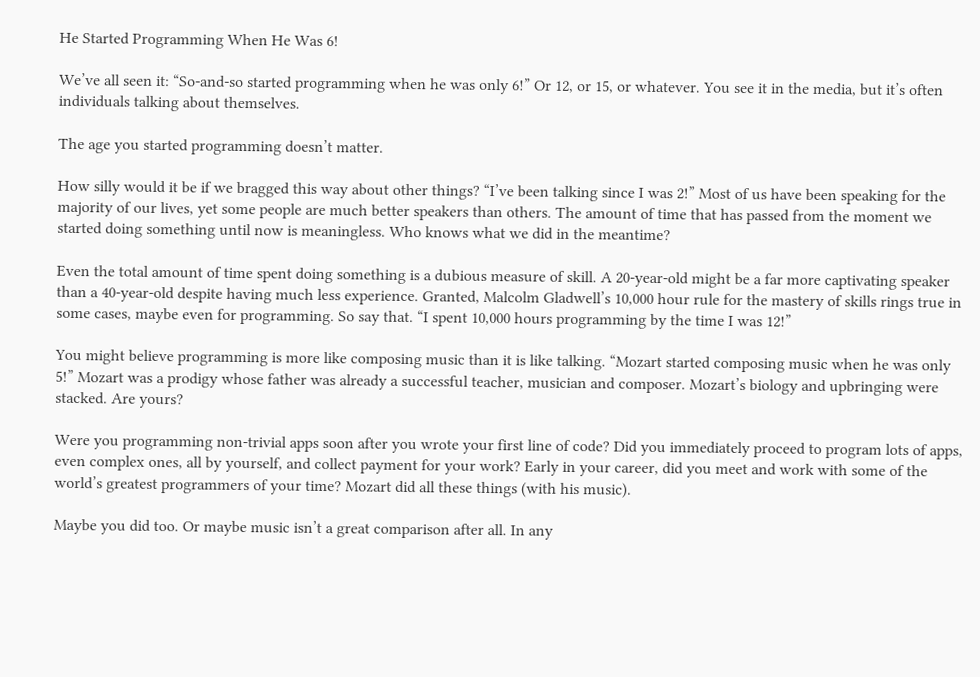He Started Programming When He Was 6!

We’ve all seen it: “So-and-so started programming when he was only 6!” Or 12, or 15, or whatever. You see it in the media, but it’s often individuals talking about themselves.

The age you started programming doesn’t matter.

How silly would it be if we bragged this way about other things? “I’ve been talking since I was 2!” Most of us have been speaking for the majority of our lives, yet some people are much better speakers than others. The amount of time that has passed from the moment we started doing something until now is meaningless. Who knows what we did in the meantime?

Even the total amount of time spent doing something is a dubious measure of skill. A 20-year-old might be a far more captivating speaker than a 40-year-old despite having much less experience. Granted, Malcolm Gladwell’s 10,000 hour rule for the mastery of skills rings true in some cases, maybe even for programming. So say that. “I spent 10,000 hours programming by the time I was 12!”

You might believe programming is more like composing music than it is like talking. “Mozart started composing music when he was only 5!” Mozart was a prodigy whose father was already a successful teacher, musician and composer. Mozart’s biology and upbringing were stacked. Are yours?

Were you programming non-trivial apps soon after you wrote your first line of code? Did you immediately proceed to program lots of apps, even complex ones, all by yourself, and collect payment for your work? Early in your career, did you meet and work with some of the world’s greatest programmers of your time? Mozart did all these things (with his music).

Maybe you did too. Or maybe music isn’t a great comparison after all. In any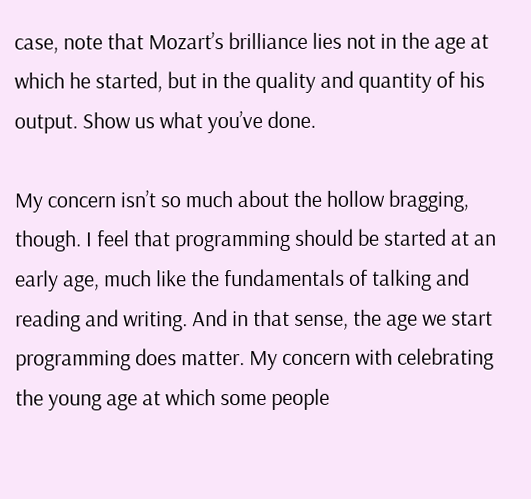case, note that Mozart’s brilliance lies not in the age at which he started, but in the quality and quantity of his output. Show us what you’ve done.

My concern isn’t so much about the hollow bragging, though. I feel that programming should be started at an early age, much like the fundamentals of talking and reading and writing. And in that sense, the age we start programming does matter. My concern with celebrating the young age at which some people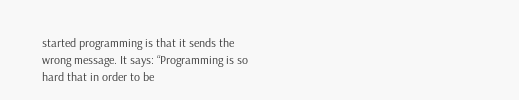started programming is that it sends the wrong message. It says: “Programming is so hard that in order to be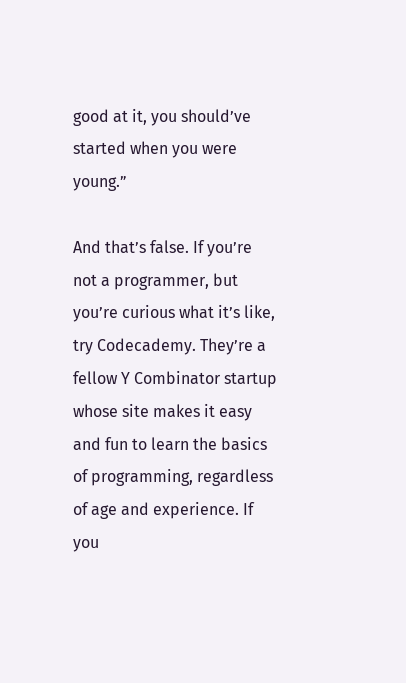good at it, you should’ve started when you were young.”

And that’s false. If you’re not a programmer, but you’re curious what it’s like, try Codecademy. They’re a fellow Y Combinator startup whose site makes it easy and fun to learn the basics of programming, regardless of age and experience. If you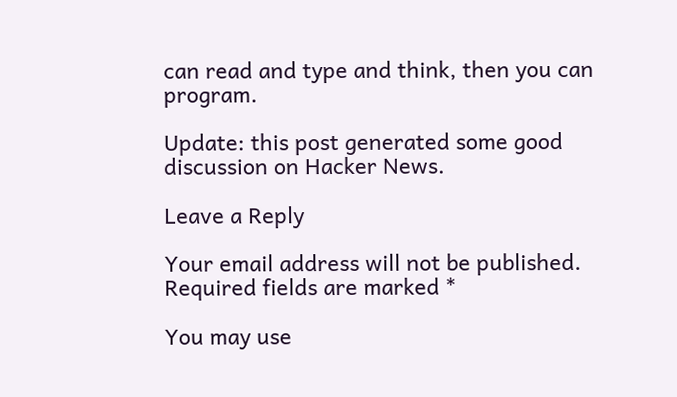can read and type and think, then you can program.

Update: this post generated some good discussion on Hacker News.

Leave a Reply

Your email address will not be published. Required fields are marked *

You may use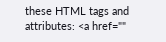these HTML tags and attributes: <a href=""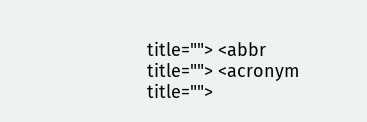title=""> <abbr title=""> <acronym title="">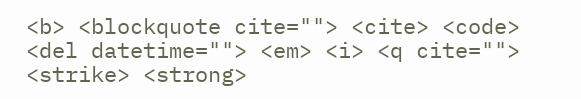<b> <blockquote cite=""> <cite> <code> <del datetime=""> <em> <i> <q cite=""> <strike> <strong>